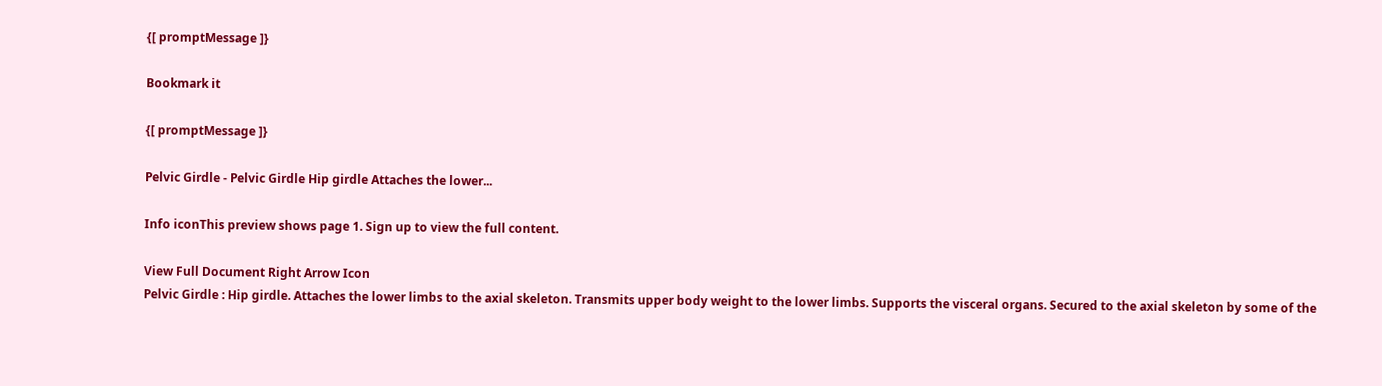{[ promptMessage ]}

Bookmark it

{[ promptMessage ]}

Pelvic Girdle - Pelvic Girdle Hip girdle Attaches the lower...

Info iconThis preview shows page 1. Sign up to view the full content.

View Full Document Right Arrow Icon
Pelvic Girdle : Hip girdle. Attaches the lower limbs to the axial skeleton. Transmits upper body weight to the lower limbs. Supports the visceral organs. Secured to the axial skeleton by some of the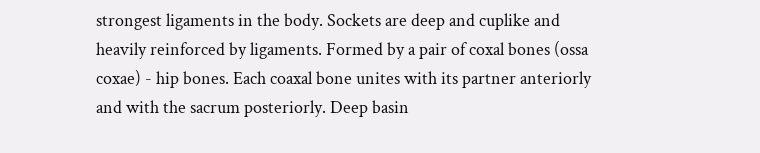strongest ligaments in the body. Sockets are deep and cuplike and heavily reinforced by ligaments. Formed by a pair of coxal bones (ossa coxae) - hip bones. Each coaxal bone unites with its partner anteriorly and with the sacrum posteriorly. Deep basin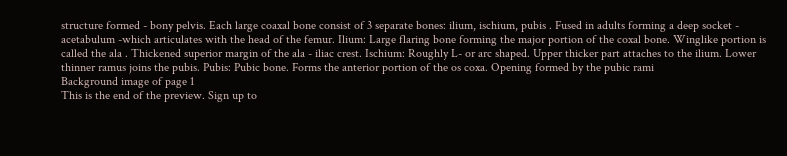structure formed - bony pelvis. Each large coaxal bone consist of 3 separate bones: ilium, ischium, pubis . Fused in adults forming a deep socket - acetabulum -which articulates with the head of the femur. Ilium: Large flaring bone forming the major portion of the coxal bone. Winglike portion is called the ala . Thickened superior margin of the ala - iliac crest. Ischium: Roughly L- or arc shaped. Upper thicker part attaches to the ilium. Lower thinner ramus joins the pubis. Pubis: Pubic bone. Forms the anterior portion of the os coxa. Opening formed by the pubic rami
Background image of page 1
This is the end of the preview. Sign up to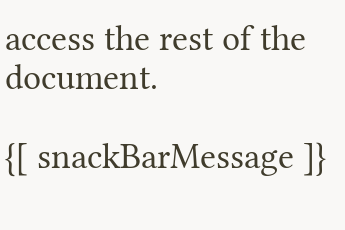access the rest of the document.

{[ snackBarMessage ]}